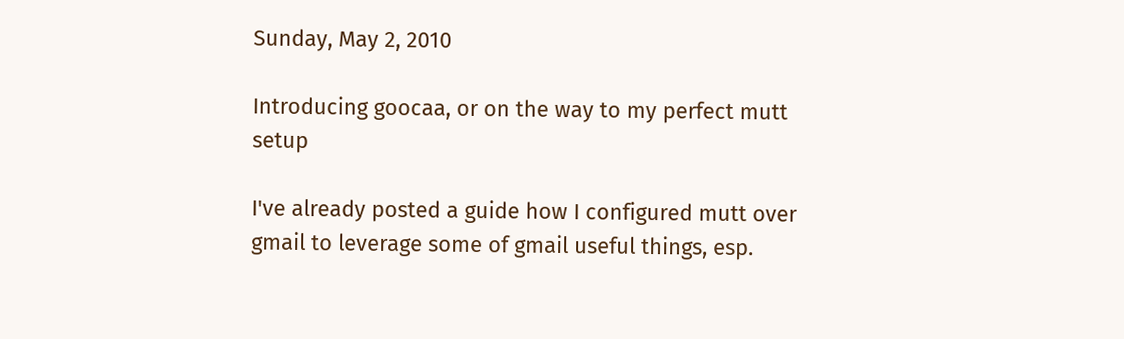Sunday, May 2, 2010

Introducing goocaa, or on the way to my perfect mutt setup

I've already posted a guide how I configured mutt over gmail to leverage some of gmail useful things, esp.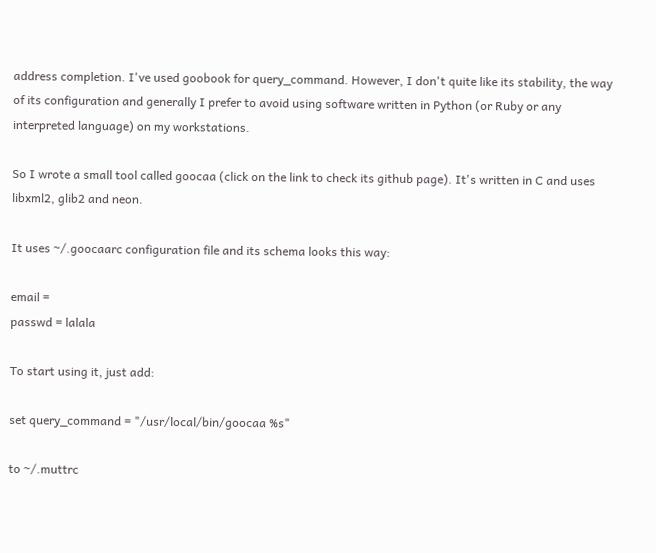address completion. I've used goobook for query_command. However, I don't quite like its stability, the way of its configuration and generally I prefer to avoid using software written in Python (or Ruby or any interpreted language) on my workstations.

So I wrote a small tool called goocaa (click on the link to check its github page). It's written in C and uses libxml2, glib2 and neon.

It uses ~/.goocaarc configuration file and its schema looks this way:

email =
passwd = lalala

To start using it, just add:

set query_command = "/usr/local/bin/goocaa %s"

to ~/.muttrc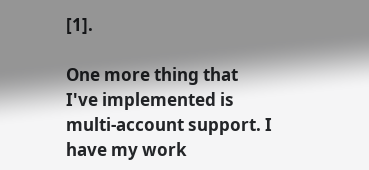[1].

One more thing that I've implemented is multi-account support. I have my work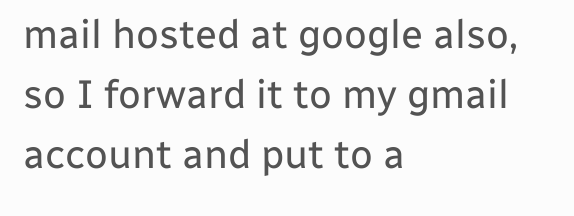mail hosted at google also, so I forward it to my gmail account and put to a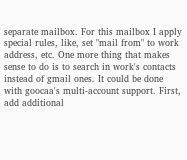separate mailbox. For this mailbox I apply special rules, like, set "mail from" to work address, etc. One more thing that makes sense to do is to search in work's contacts instead of gmail ones. It could be done with goocaa's multi-account support. First, add additional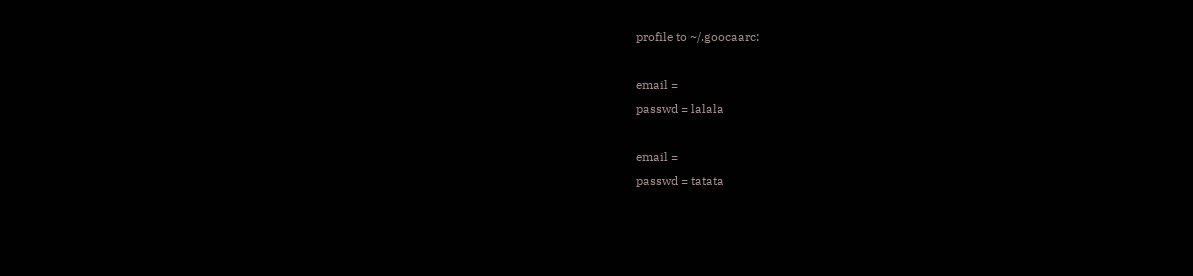profile to ~/.goocaarc:

email =
passwd = lalala

email =
passwd = tatata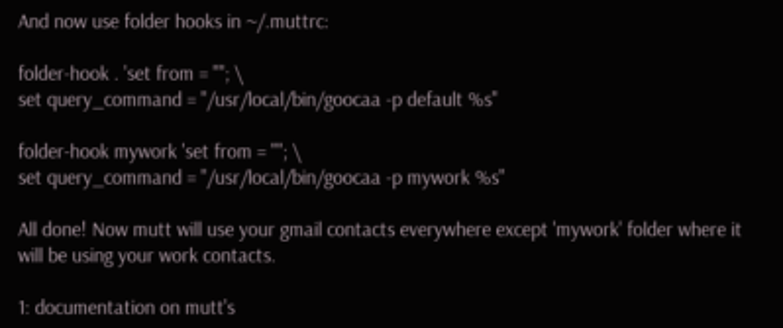And now use folder hooks in ~/.muttrc:

folder-hook . 'set from = ""; \
set query_command = "/usr/local/bin/goocaa -p default %s"

folder-hook mywork 'set from = ""; \
set query_command = "/usr/local/bin/goocaa -p mywork %s"

All done! Now mutt will use your gmail contacts everywhere except 'mywork' folder where it will be using your work contacts.

1: documentation on mutt's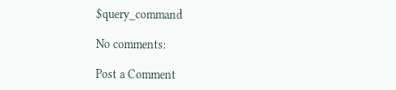$query_command

No comments:

Post a Comment